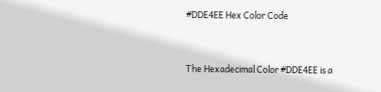#DDE4EE Hex Color Code


The Hexadecimal Color #DDE4EE is a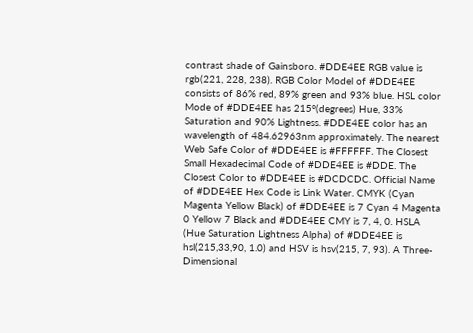contrast shade of Gainsboro. #DDE4EE RGB value is rgb(221, 228, 238). RGB Color Model of #DDE4EE consists of 86% red, 89% green and 93% blue. HSL color Mode of #DDE4EE has 215°(degrees) Hue, 33% Saturation and 90% Lightness. #DDE4EE color has an wavelength of 484.62963nm approximately. The nearest Web Safe Color of #DDE4EE is #FFFFFF. The Closest Small Hexadecimal Code of #DDE4EE is #DDE. The Closest Color to #DDE4EE is #DCDCDC. Official Name of #DDE4EE Hex Code is Link Water. CMYK (Cyan Magenta Yellow Black) of #DDE4EE is 7 Cyan 4 Magenta 0 Yellow 7 Black and #DDE4EE CMY is 7, 4, 0. HSLA (Hue Saturation Lightness Alpha) of #DDE4EE is hsl(215,33,90, 1.0) and HSV is hsv(215, 7, 93). A Three-Dimensional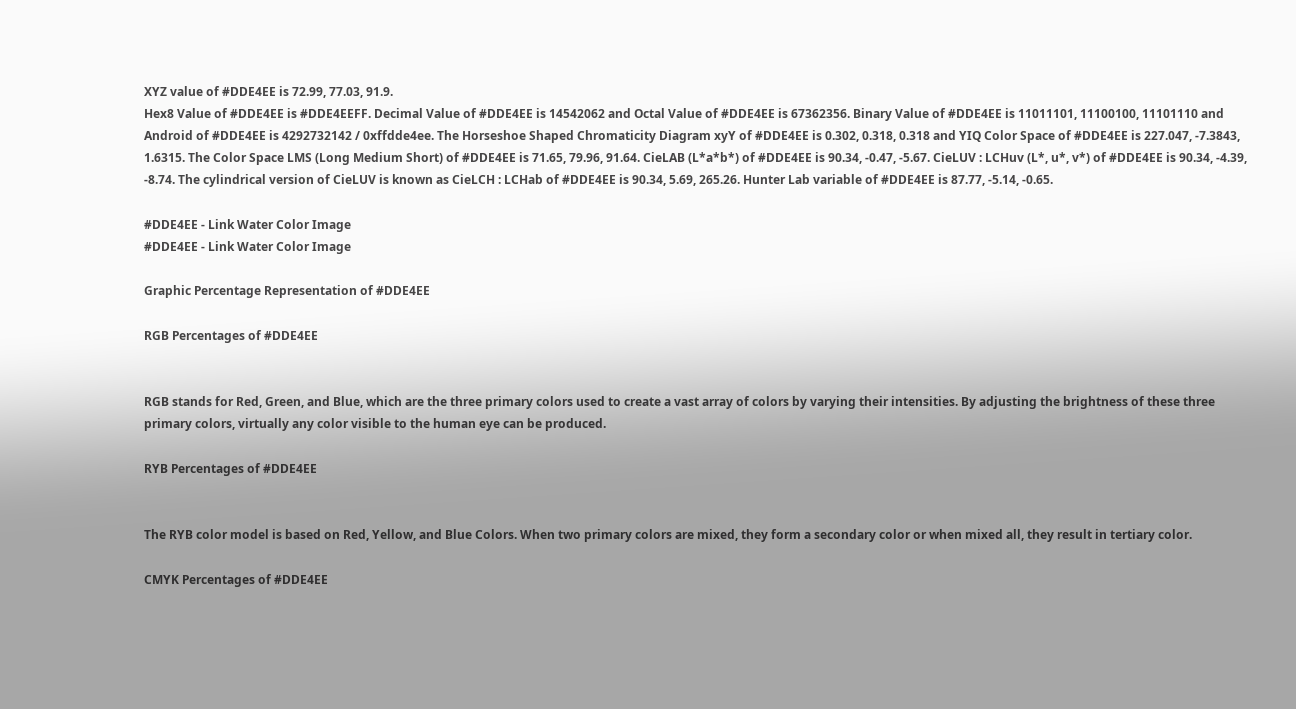XYZ value of #DDE4EE is 72.99, 77.03, 91.9.
Hex8 Value of #DDE4EE is #DDE4EEFF. Decimal Value of #DDE4EE is 14542062 and Octal Value of #DDE4EE is 67362356. Binary Value of #DDE4EE is 11011101, 11100100, 11101110 and Android of #DDE4EE is 4292732142 / 0xffdde4ee. The Horseshoe Shaped Chromaticity Diagram xyY of #DDE4EE is 0.302, 0.318, 0.318 and YIQ Color Space of #DDE4EE is 227.047, -7.3843, 1.6315. The Color Space LMS (Long Medium Short) of #DDE4EE is 71.65, 79.96, 91.64. CieLAB (L*a*b*) of #DDE4EE is 90.34, -0.47, -5.67. CieLUV : LCHuv (L*, u*, v*) of #DDE4EE is 90.34, -4.39, -8.74. The cylindrical version of CieLUV is known as CieLCH : LCHab of #DDE4EE is 90.34, 5.69, 265.26. Hunter Lab variable of #DDE4EE is 87.77, -5.14, -0.65.

#DDE4EE - Link Water Color Image
#DDE4EE - Link Water Color Image

Graphic Percentage Representation of #DDE4EE

RGB Percentages of #DDE4EE


RGB stands for Red, Green, and Blue, which are the three primary colors used to create a vast array of colors by varying their intensities. By adjusting the brightness of these three primary colors, virtually any color visible to the human eye can be produced.

RYB Percentages of #DDE4EE


The RYB color model is based on Red, Yellow, and Blue Colors. When two primary colors are mixed, they form a secondary color or when mixed all, they result in tertiary color.

CMYK Percentages of #DDE4EE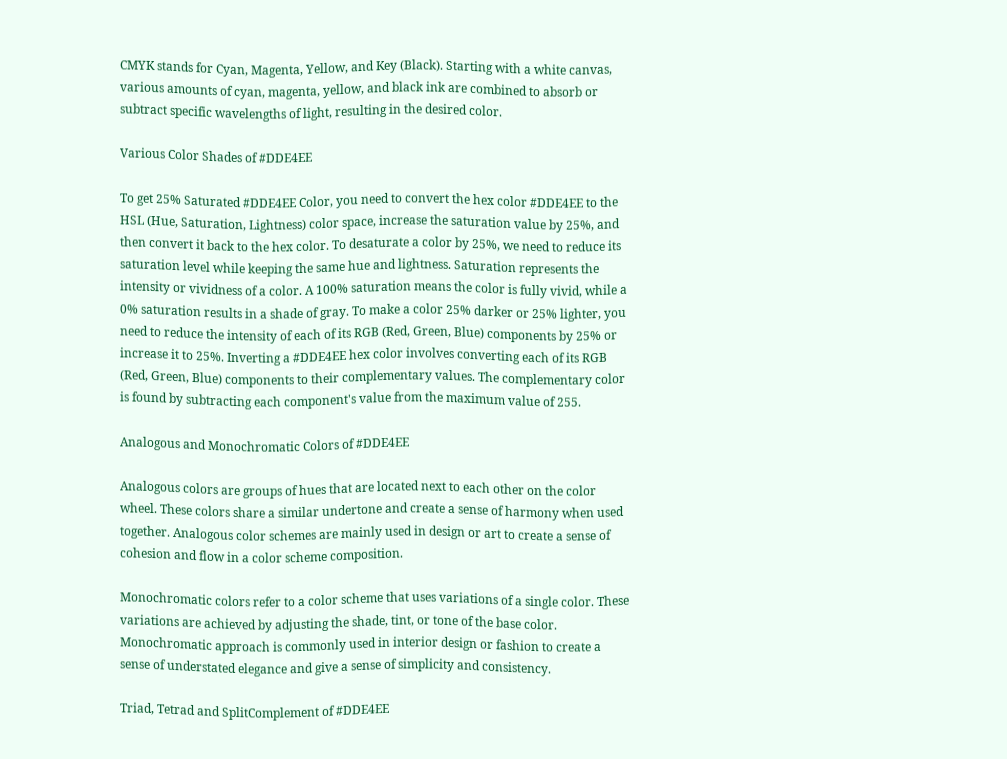CMYK stands for Cyan, Magenta, Yellow, and Key (Black). Starting with a white canvas, various amounts of cyan, magenta, yellow, and black ink are combined to absorb or subtract specific wavelengths of light, resulting in the desired color.

Various Color Shades of #DDE4EE

To get 25% Saturated #DDE4EE Color, you need to convert the hex color #DDE4EE to the HSL (Hue, Saturation, Lightness) color space, increase the saturation value by 25%, and then convert it back to the hex color. To desaturate a color by 25%, we need to reduce its saturation level while keeping the same hue and lightness. Saturation represents the intensity or vividness of a color. A 100% saturation means the color is fully vivid, while a 0% saturation results in a shade of gray. To make a color 25% darker or 25% lighter, you need to reduce the intensity of each of its RGB (Red, Green, Blue) components by 25% or increase it to 25%. Inverting a #DDE4EE hex color involves converting each of its RGB (Red, Green, Blue) components to their complementary values. The complementary color is found by subtracting each component's value from the maximum value of 255.

Analogous and Monochromatic Colors of #DDE4EE

Analogous colors are groups of hues that are located next to each other on the color wheel. These colors share a similar undertone and create a sense of harmony when used together. Analogous color schemes are mainly used in design or art to create a sense of cohesion and flow in a color scheme composition.

Monochromatic colors refer to a color scheme that uses variations of a single color. These variations are achieved by adjusting the shade, tint, or tone of the base color. Monochromatic approach is commonly used in interior design or fashion to create a sense of understated elegance and give a sense of simplicity and consistency.

Triad, Tetrad and SplitComplement of #DDE4EE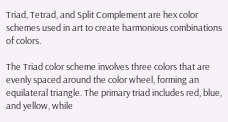Triad, Tetrad, and Split Complement are hex color schemes used in art to create harmonious combinations of colors.

The Triad color scheme involves three colors that are evenly spaced around the color wheel, forming an equilateral triangle. The primary triad includes red, blue, and yellow, while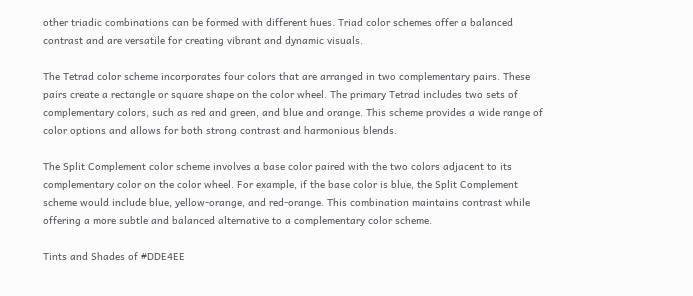other triadic combinations can be formed with different hues. Triad color schemes offer a balanced contrast and are versatile for creating vibrant and dynamic visuals.

The Tetrad color scheme incorporates four colors that are arranged in two complementary pairs. These pairs create a rectangle or square shape on the color wheel. The primary Tetrad includes two sets of complementary colors, such as red and green, and blue and orange. This scheme provides a wide range of color options and allows for both strong contrast and harmonious blends.

The Split Complement color scheme involves a base color paired with the two colors adjacent to its complementary color on the color wheel. For example, if the base color is blue, the Split Complement scheme would include blue, yellow-orange, and red-orange. This combination maintains contrast while offering a more subtle and balanced alternative to a complementary color scheme.

Tints and Shades of #DDE4EE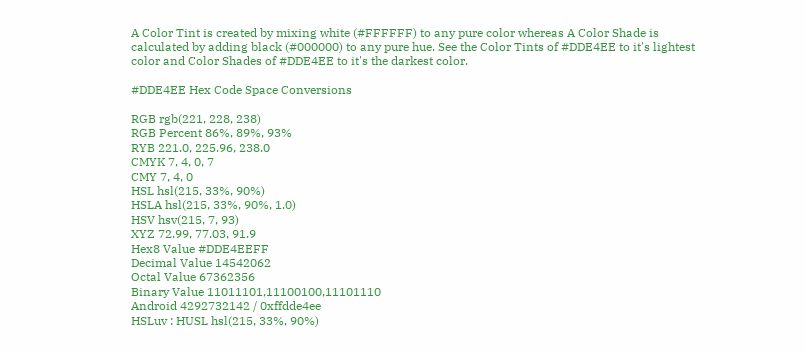A Color Tint is created by mixing white (#FFFFFF) to any pure color whereas A Color Shade is calculated by adding black (#000000) to any pure hue. See the Color Tints of #DDE4EE to it's lightest color and Color Shades of #DDE4EE to it's the darkest color.

#DDE4EE Hex Code Space Conversions

RGB rgb(221, 228, 238)
RGB Percent 86%, 89%, 93%
RYB 221.0, 225.96, 238.0
CMYK 7, 4, 0, 7
CMY 7, 4, 0
HSL hsl(215, 33%, 90%)
HSLA hsl(215, 33%, 90%, 1.0)
HSV hsv(215, 7, 93)
XYZ 72.99, 77.03, 91.9
Hex8 Value #DDE4EEFF
Decimal Value 14542062
Octal Value 67362356
Binary Value 11011101,11100100,11101110
Android 4292732142 / 0xffdde4ee
HSLuv : HUSL hsl(215, 33%, 90%)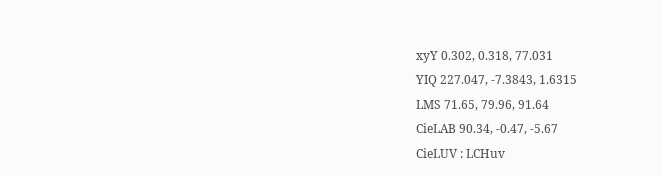xyY 0.302, 0.318, 77.031
YIQ 227.047, -7.3843, 1.6315
LMS 71.65, 79.96, 91.64
CieLAB 90.34, -0.47, -5.67
CieLUV : LCHuv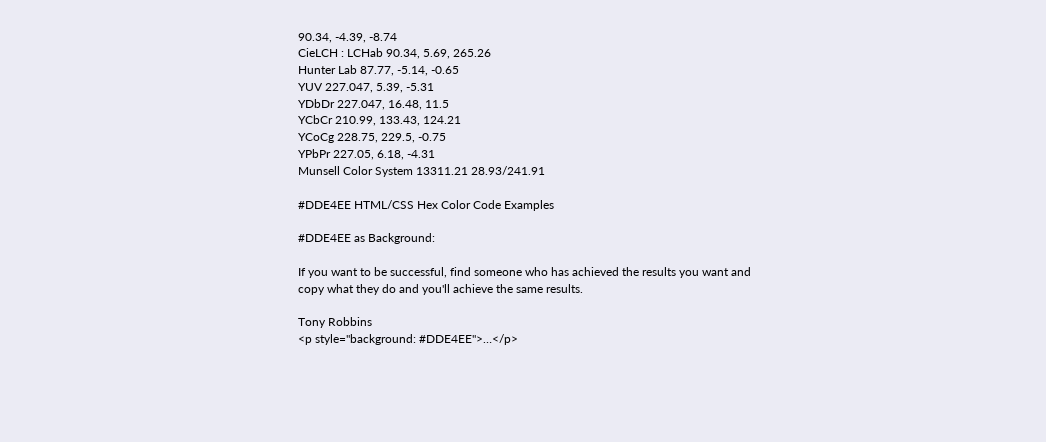90.34, -4.39, -8.74
CieLCH : LCHab 90.34, 5.69, 265.26
Hunter Lab 87.77, -5.14, -0.65
YUV 227.047, 5.39, -5.31
YDbDr 227.047, 16.48, 11.5
YCbCr 210.99, 133.43, 124.21
YCoCg 228.75, 229.5, -0.75
YPbPr 227.05, 6.18, -4.31
Munsell Color System 13311.21 28.93/241.91

#DDE4EE HTML/CSS Hex Color Code Examples

#DDE4EE as Background:

If you want to be successful, find someone who has achieved the results you want and copy what they do and you'll achieve the same results.

Tony Robbins
<p style="background: #DDE4EE">…</p>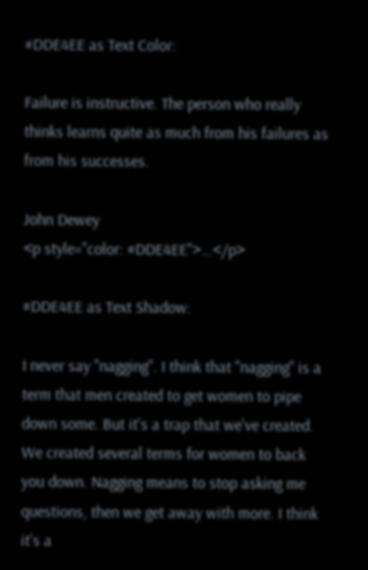#DDE4EE as Text Color:

Failure is instructive. The person who really thinks learns quite as much from his failures as from his successes.

John Dewey
<p style="color: #DDE4EE">…</p>

#DDE4EE as Text Shadow:

I never say "nagging". I think that "nagging" is a term that men created to get women to pipe down some. But it's a trap that we've created. We created several terms for women to back you down. Nagging means to stop asking me questions, then we get away with more. I think it's a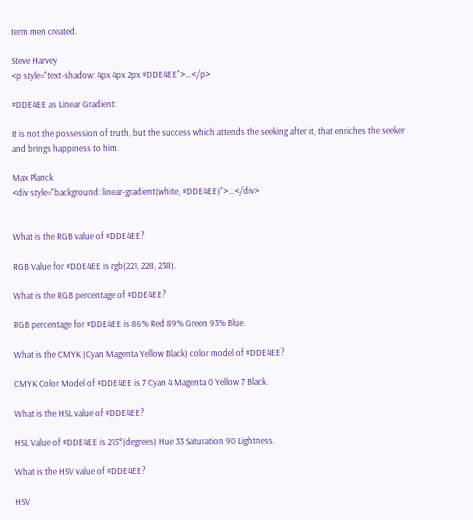term men created.

Steve Harvey
<p style="text-shadow: 4px 4px 2px #DDE4EE">…</p>

#DDE4EE as Linear Gradient:

It is not the possession of truth, but the success which attends the seeking after it, that enriches the seeker and brings happiness to him.

Max Planck
<div style="background: linear-gradient(white, #DDE4EE)">…</div>


What is the RGB value of #DDE4EE?

RGB Value for #DDE4EE is rgb(221, 228, 238).

What is the RGB percentage of #DDE4EE?

RGB percentage for #DDE4EE is 86% Red 89% Green 93% Blue.

What is the CMYK (Cyan Magenta Yellow Black) color model of #DDE4EE?

CMYK Color Model of #DDE4EE is 7 Cyan 4 Magenta 0 Yellow 7 Black.

What is the HSL value of #DDE4EE?

HSL Value of #DDE4EE is 215°(degrees) Hue 33 Saturation 90 Lightness.

What is the HSV value of #DDE4EE?

HSV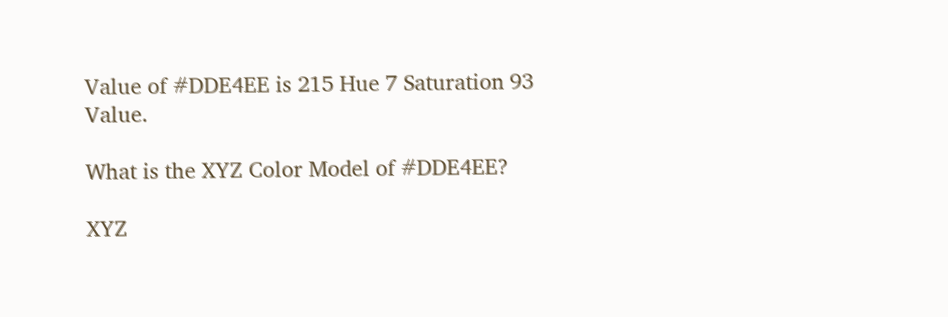Value of #DDE4EE is 215 Hue 7 Saturation 93 Value.

What is the XYZ Color Model of #DDE4EE?

XYZ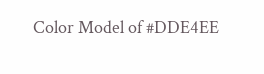Color Model of #DDE4EE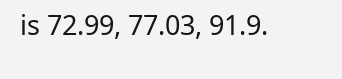is 72.99, 77.03, 91.9.